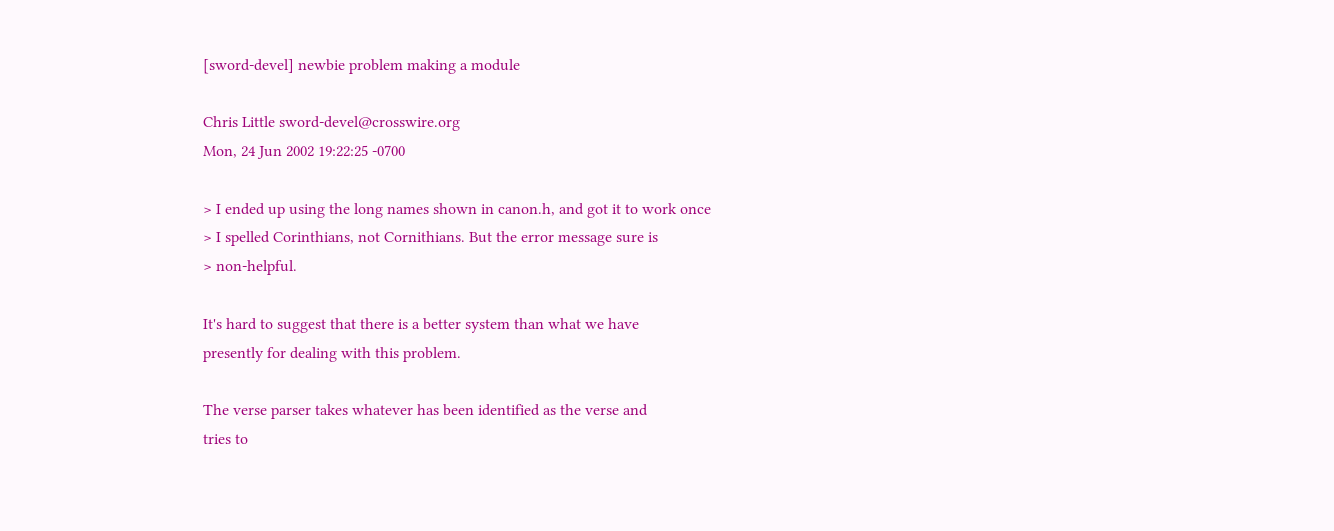[sword-devel] newbie problem making a module

Chris Little sword-devel@crosswire.org
Mon, 24 Jun 2002 19:22:25 -0700

> I ended up using the long names shown in canon.h, and got it to work once
> I spelled Corinthians, not Cornithians. But the error message sure is
> non-helpful.

It's hard to suggest that there is a better system than what we have
presently for dealing with this problem.

The verse parser takes whatever has been identified as the verse and
tries to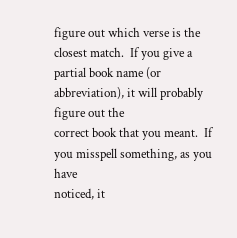figure out which verse is the closest match.  If you give a
partial book name (or abbreviation), it will probably figure out the
correct book that you meant.  If you misspell something, as you have
noticed, it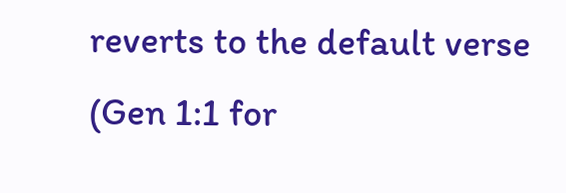reverts to the default verse (Gen 1:1 for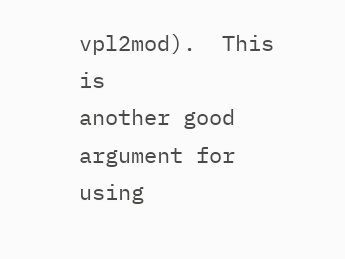vpl2mod).  This is
another good argument for using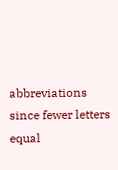abbreviations since fewer letters equal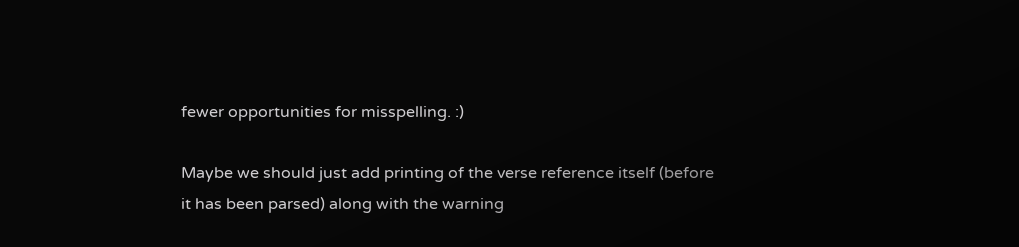fewer opportunities for misspelling. :)

Maybe we should just add printing of the verse reference itself (before
it has been parsed) along with the warning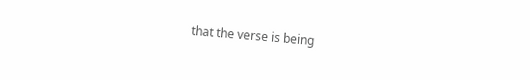that the verse is being